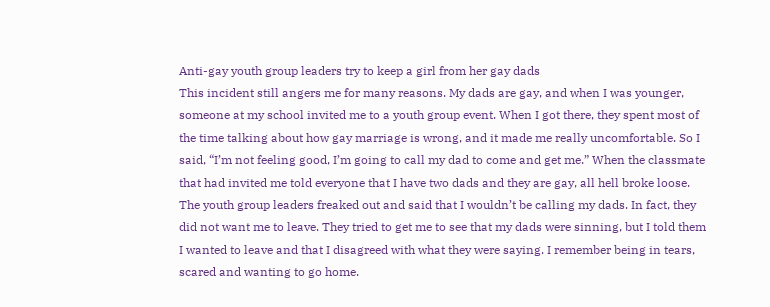Anti-gay youth group leaders try to keep a girl from her gay dads
This incident still angers me for many reasons. My dads are gay, and when I was younger, someone at my school invited me to a youth group event. When I got there, they spent most of the time talking about how gay marriage is wrong, and it made me really uncomfortable. So I said, “I’m not feeling good, I’m going to call my dad to come and get me.” When the classmate that had invited me told everyone that I have two dads and they are gay, all hell broke loose. The youth group leaders freaked out and said that I wouldn’t be calling my dads. In fact, they did not want me to leave. They tried to get me to see that my dads were sinning, but I told them I wanted to leave and that I disagreed with what they were saying. I remember being in tears, scared and wanting to go home.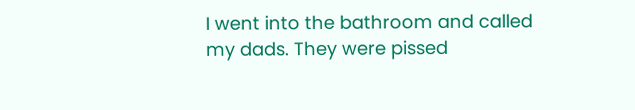I went into the bathroom and called my dads. They were pissed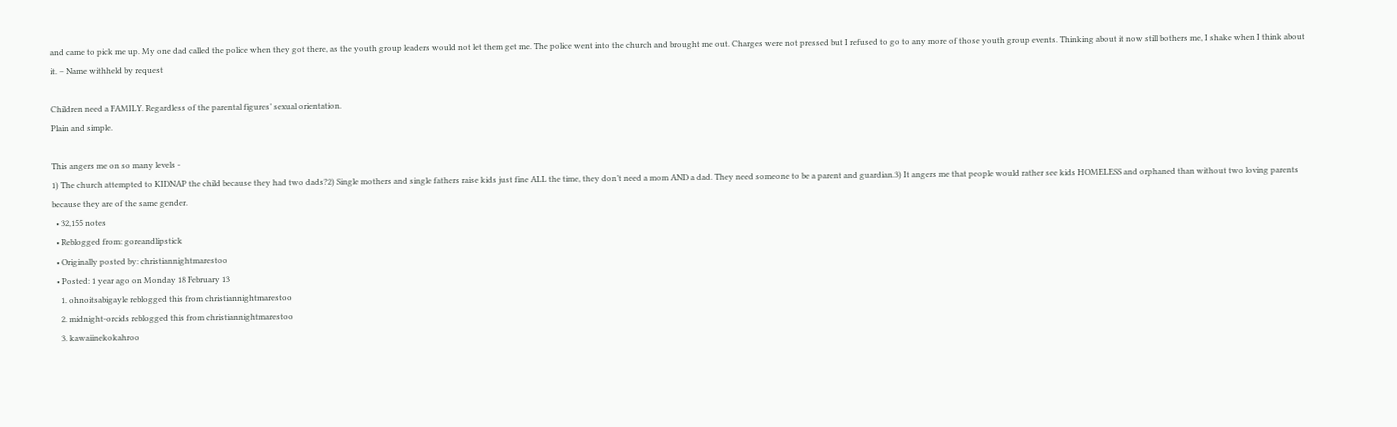and came to pick me up. My one dad called the police when they got there, as the youth group leaders would not let them get me. The police went into the church and brought me out. Charges were not pressed but I refused to go to any more of those youth group events. Thinking about it now still bothers me, I shake when I think about it. – Name withheld by request

Children need a FAMILY. Regardless of the parental figures’ sexual orientation.
Plain and simple.

This angers me on so many levels -
1) The church attempted to KIDNAP the child because they had two dads?2) Single mothers and single fathers raise kids just fine ALL the time, they don’t need a mom AND a dad. They need someone to be a parent and guardian.3) It angers me that people would rather see kids HOMELESS and orphaned than without two loving parents because they are of the same gender.
  • 32,155 notes
  • Reblogged from: goreandlipstick
  • Originally posted by: christiannightmarestoo
  • Posted: 1 year ago on Monday 18 February 13
    1. ohnoitsabigayle reblogged this from christiannightmarestoo
    2. midnight-orcids reblogged this from christiannightmarestoo
    3. kawaiinekokahroo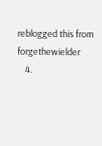reblogged this from forgethewielder
    4.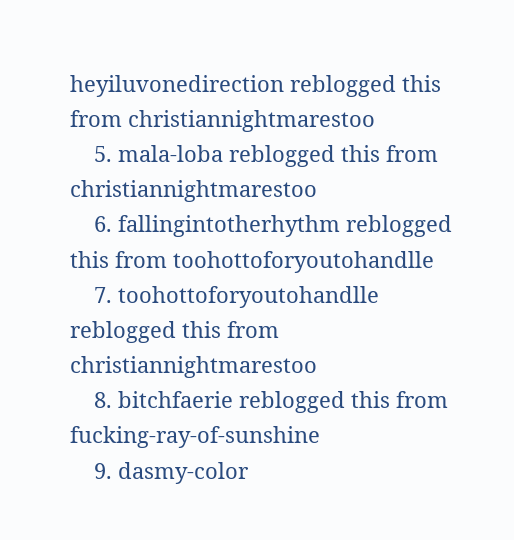heyiluvonedirection reblogged this from christiannightmarestoo
    5. mala-loba reblogged this from christiannightmarestoo
    6. fallingintotherhythm reblogged this from toohottoforyoutohandlle
    7. toohottoforyoutohandlle reblogged this from christiannightmarestoo
    8. bitchfaerie reblogged this from fucking-ray-of-sunshine
    9. dasmy-color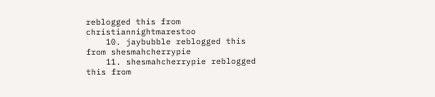reblogged this from christiannightmarestoo
    10. jaybubble reblogged this from shesmahcherrypie
    11. shesmahcherrypie reblogged this from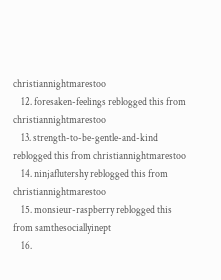christiannightmarestoo
    12. foresaken-feelings reblogged this from christiannightmarestoo
    13. strength-to-be-gentle-and-kind reblogged this from christiannightmarestoo
    14. ninjaflutershy reblogged this from christiannightmarestoo
    15. monsieur-raspberry reblogged this from samthesociallyinept
    16.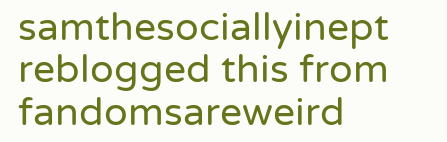samthesociallyinept reblogged this from fandomsareweird